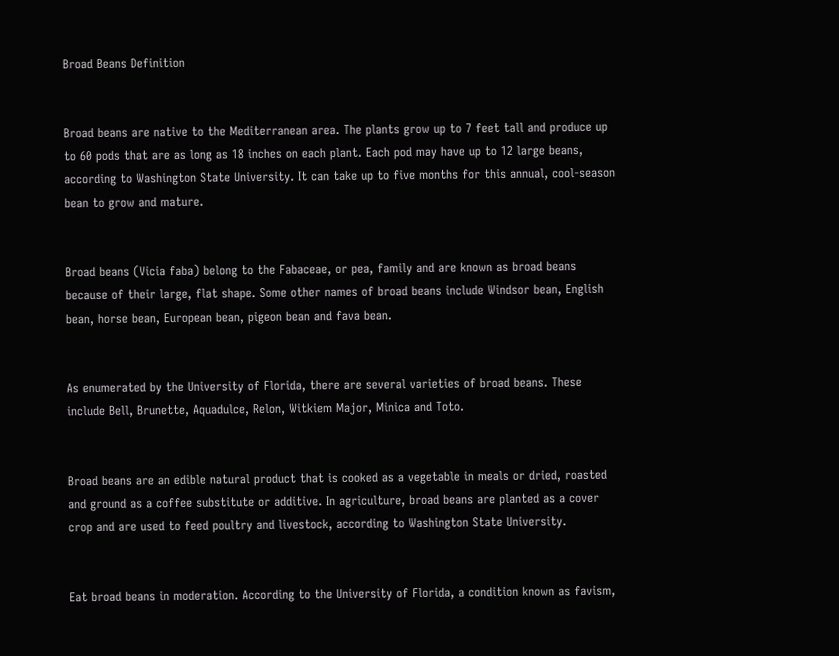Broad Beans Definition


Broad beans are native to the Mediterranean area. The plants grow up to 7 feet tall and produce up to 60 pods that are as long as 18 inches on each plant. Each pod may have up to 12 large beans, according to Washington State University. It can take up to five months for this annual, cool-season bean to grow and mature.


Broad beans (Vicia faba) belong to the Fabaceae, or pea, family and are known as broad beans because of their large, flat shape. Some other names of broad beans include Windsor bean, English bean, horse bean, European bean, pigeon bean and fava bean.


As enumerated by the University of Florida, there are several varieties of broad beans. These include Bell, Brunette, Aquadulce, Relon, Witkiem Major, Minica and Toto.


Broad beans are an edible natural product that is cooked as a vegetable in meals or dried, roasted and ground as a coffee substitute or additive. In agriculture, broad beans are planted as a cover crop and are used to feed poultry and livestock, according to Washington State University.


Eat broad beans in moderation. According to the University of Florida, a condition known as favism,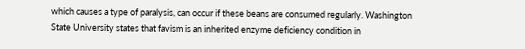which causes a type of paralysis, can occur if these beans are consumed regularly. Washington State University states that favism is an inherited enzyme deficiency condition in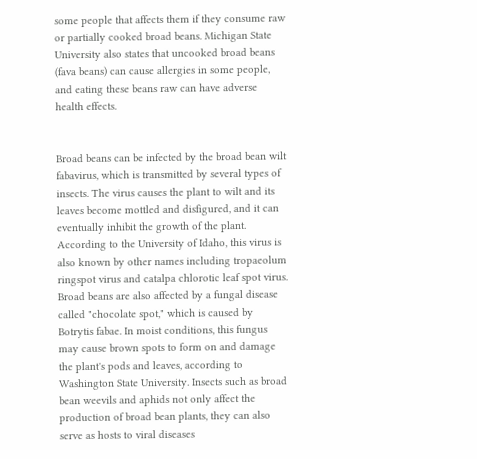some people that affects them if they consume raw or partially cooked broad beans. Michigan State University also states that uncooked broad beans (fava beans) can cause allergies in some people, and eating these beans raw can have adverse health effects.


Broad beans can be infected by the broad bean wilt fabavirus, which is transmitted by several types of insects. The virus causes the plant to wilt and its leaves become mottled and disfigured, and it can eventually inhibit the growth of the plant. According to the University of Idaho, this virus is also known by other names including tropaeolum ringspot virus and catalpa chlorotic leaf spot virus. Broad beans are also affected by a fungal disease called "chocolate spot," which is caused by Botrytis fabae. In moist conditions, this fungus may cause brown spots to form on and damage the plant's pods and leaves, according to Washington State University. Insects such as broad bean weevils and aphids not only affect the production of broad bean plants, they can also serve as hosts to viral diseases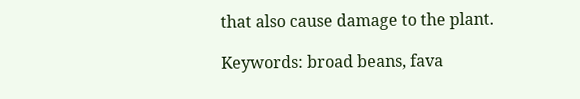that also cause damage to the plant.

Keywords: broad beans, fava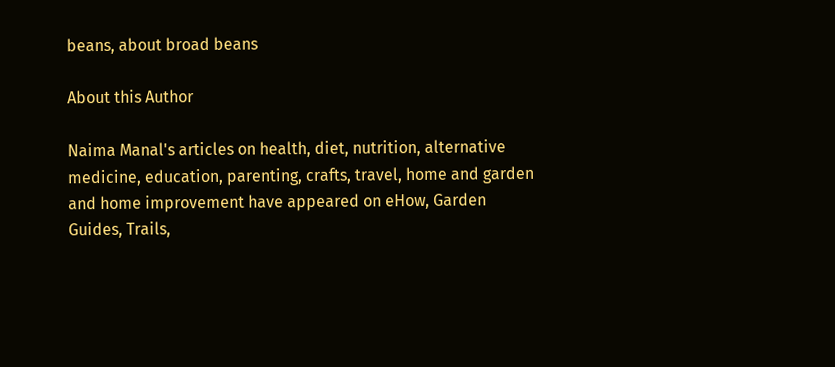beans, about broad beans

About this Author

Naima Manal's articles on health, diet, nutrition, alternative medicine, education, parenting, crafts, travel, home and garden and home improvement have appeared on eHow, Garden Guides, Trails,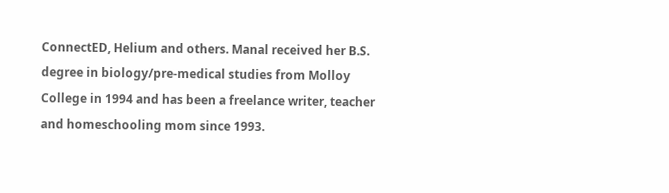ConnectED, Helium and others. Manal received her B.S. degree in biology/pre-medical studies from Molloy College in 1994 and has been a freelance writer, teacher and homeschooling mom since 1993.